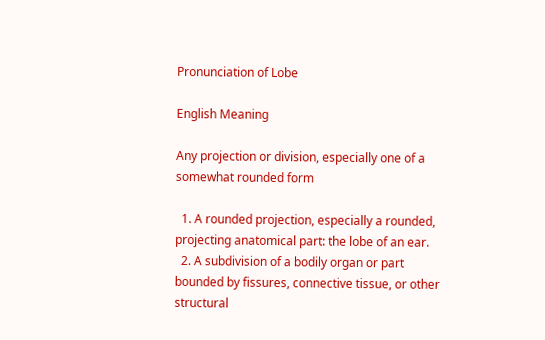Pronunciation of Lobe

English Meaning

Any projection or division, especially one of a somewhat rounded form

  1. A rounded projection, especially a rounded, projecting anatomical part: the lobe of an ear.
  2. A subdivision of a bodily organ or part bounded by fissures, connective tissue, or other structural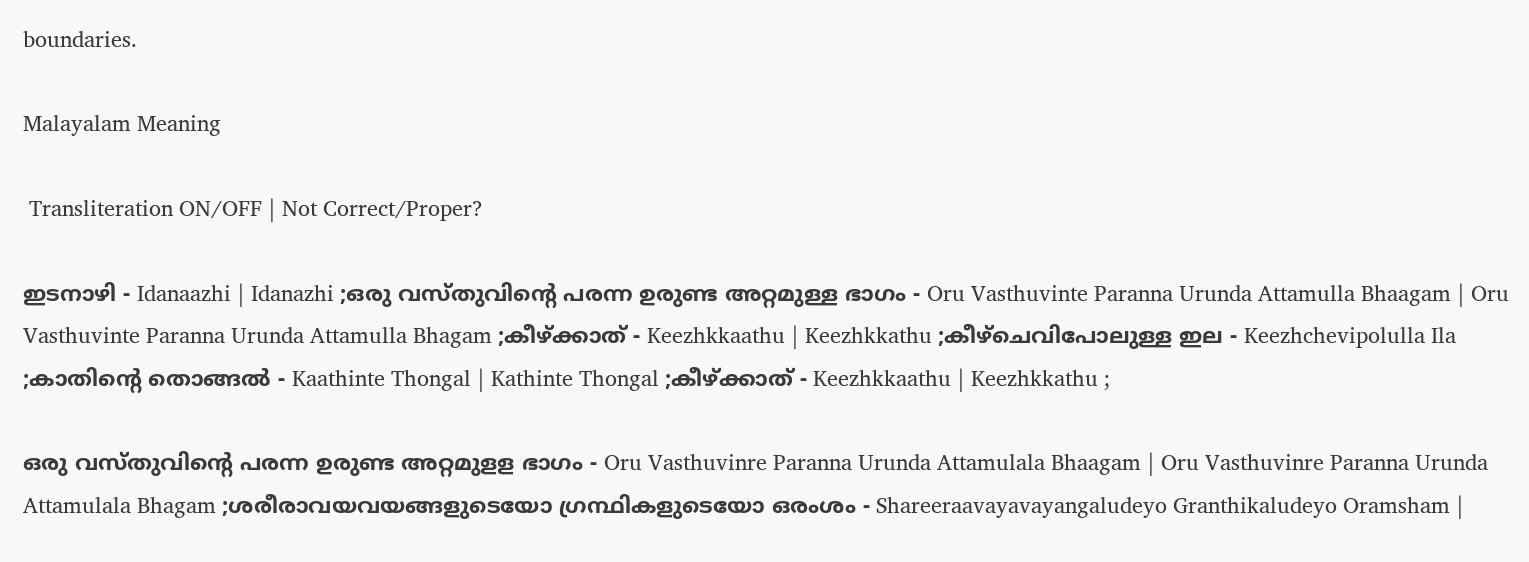boundaries.

Malayalam Meaning

 Transliteration ON/OFF | Not Correct/Proper?

ഇടനാഴി - Idanaazhi | Idanazhi ;ഒരു വസ്‌തുവിന്റെ പരന്ന ഉരുണ്ട അറ്റമുള്ള ഭാഗം - Oru Vasthuvinte Paranna Urunda Attamulla Bhaagam | Oru Vasthuvinte Paranna Urunda Attamulla Bhagam ;കീഴ്‌ക്കാത്‌ - Keezhkkaathu | Keezhkkathu ;കീഴ്‌ചെവിപോലുള്ള ഇല - Keezhchevipolulla Ila ;കാതിന്റെ തൊങ്ങല്‍ - Kaathinte Thongal | Kathinte Thongal ;കീഴ്ക്കാത് - Keezhkkaathu | Keezhkkathu ;

ഒരു വസ്തുവിന്‍റെ പരന്ന ഉരുണ്ട അറ്റമുളള ഭാഗം - Oru Vasthuvinre Paranna Urunda Attamulala Bhaagam | Oru Vasthuvinre Paranna Urunda Attamulala Bhagam ;ശരീരാവയവയങ്ങളുടെയോ ഗ്രന്ഥികളുടെയോ ഒരംശം - Shareeraavayavayangaludeyo Granthikaludeyo Oramsham |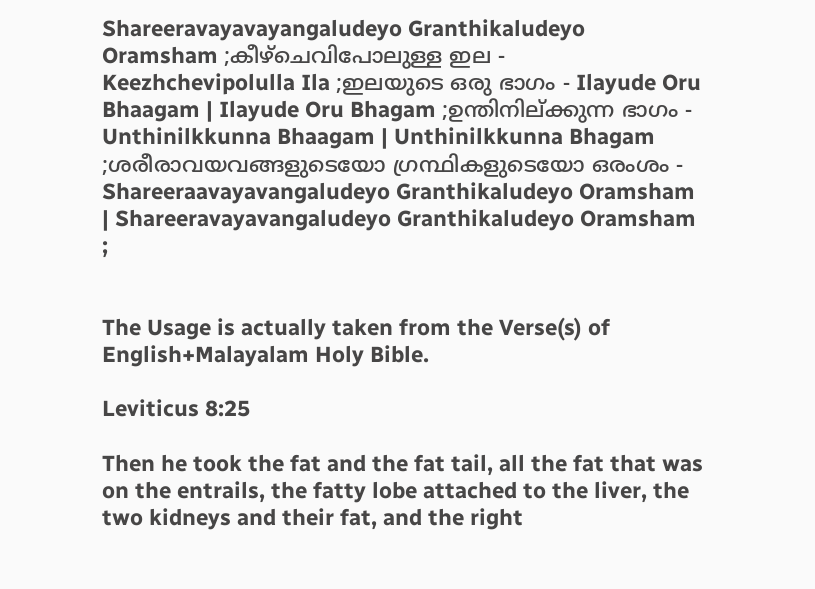Shareeravayavayangaludeyo Granthikaludeyo Oramsham ;കീഴ്ചെവിപോലുള്ള ഇല - Keezhchevipolulla Ila ;ഇലയുടെ ഒരു ഭാഗം - Ilayude Oru Bhaagam | Ilayude Oru Bhagam ;ഉന്തിനില്‌ക്കുന്ന ഭാഗം - Unthinilkkunna Bhaagam | Unthinilkkunna Bhagam ;ശരീരാവയവങ്ങളുടെയോ ഗ്രന്ഥികളുടെയോ ഒരംശം - Shareeraavayavangaludeyo Granthikaludeyo Oramsham | Shareeravayavangaludeyo Granthikaludeyo Oramsham ;


The Usage is actually taken from the Verse(s) of English+Malayalam Holy Bible.

Leviticus 8:25

Then he took the fat and the fat tail, all the fat that was on the entrails, the fatty lobe attached to the liver, the two kidneys and their fat, and the right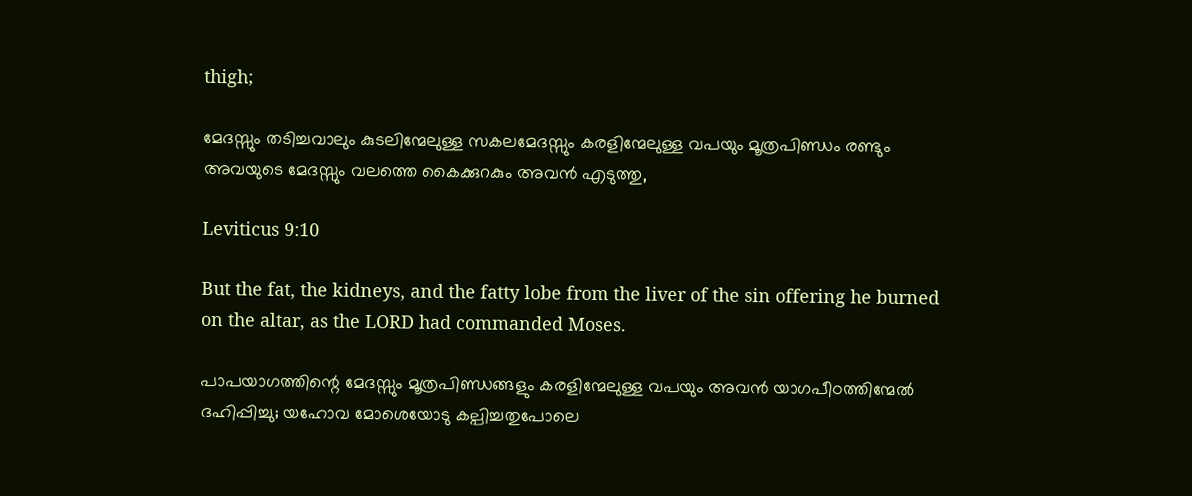thigh;

മേദസ്സും തടിച്ചവാലും കുടലിന്മേലുള്ള സകലമേദസ്സും കരളിന്മേലുള്ള വപയും മൂത്രപിണ്ഡം രണ്ടും അവയുടെ മേദസ്സും വലത്തെ കൈക്കുറകും അവൻ എടുത്തു,

Leviticus 9:10

But the fat, the kidneys, and the fatty lobe from the liver of the sin offering he burned on the altar, as the LORD had commanded Moses.

പാപയാഗത്തിന്റെ മേദസ്സും മൂത്രപിണ്ഡങ്ങളും കരളിന്മേലുള്ള വപയും അവൻ യാഗപീഠത്തിന്മേൽ ദഹിപ്പിച്ചു; യഹോവ മോശെയോടു കല്പിച്ചതുപോലെ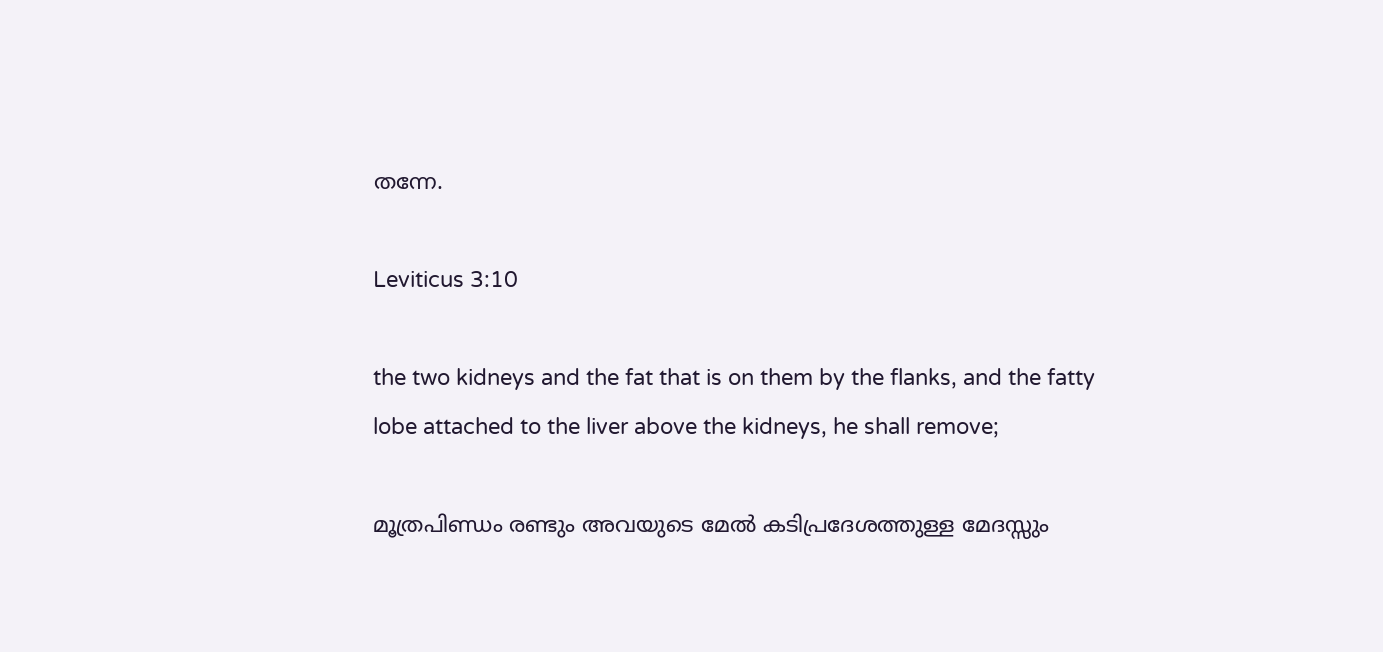തന്നേ.

Leviticus 3:10

the two kidneys and the fat that is on them by the flanks, and the fatty lobe attached to the liver above the kidneys, he shall remove;

മൂത്രപിണ്ഡം രണ്ടും അവയുടെ മേൽ കടിപ്രദേശത്തുള്ള മേദസ്സും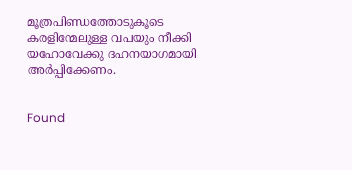മൂത്രപിണ്ഡത്തോടുകൂടെ കരളിന്മേലുള്ള വപയും നീക്കി യഹോവേക്കു ദഹനയാഗമായി അർപ്പിക്കേണം.


Found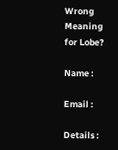Wrong Meaning for Lobe?

Name :

Email :

Details :